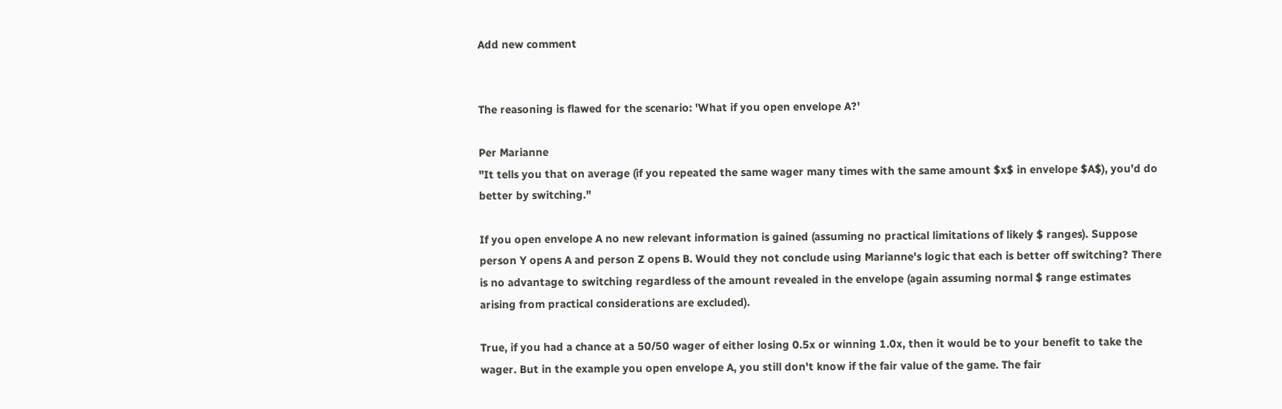Add new comment


The reasoning is flawed for the scenario: 'What if you open envelope A?'

Per Marianne
"It tells you that on average (if you repeated the same wager many times with the same amount $x$ in envelope $A$), you’d do better by switching."

If you open envelope A no new relevant information is gained (assuming no practical limitations of likely $ ranges). Suppose person Y opens A and person Z opens B. Would they not conclude using Marianne's logic that each is better off switching? There is no advantage to switching regardless of the amount revealed in the envelope (again assuming normal $ range estimates arising from practical considerations are excluded).

True, if you had a chance at a 50/50 wager of either losing 0.5x or winning 1.0x, then it would be to your benefit to take the wager. But in the example you open envelope A, you still don't know if the fair value of the game. The fair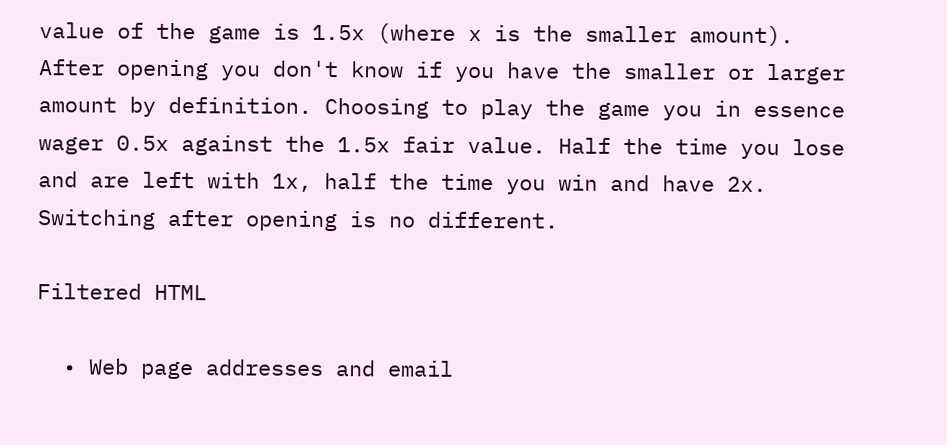value of the game is 1.5x (where x is the smaller amount). After opening you don't know if you have the smaller or larger amount by definition. Choosing to play the game you in essence wager 0.5x against the 1.5x fair value. Half the time you lose and are left with 1x, half the time you win and have 2x. Switching after opening is no different.

Filtered HTML

  • Web page addresses and email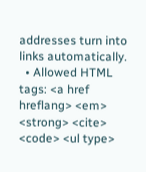addresses turn into links automatically.
  • Allowed HTML tags: <a href hreflang> <em> <strong> <cite> <code> <ul type>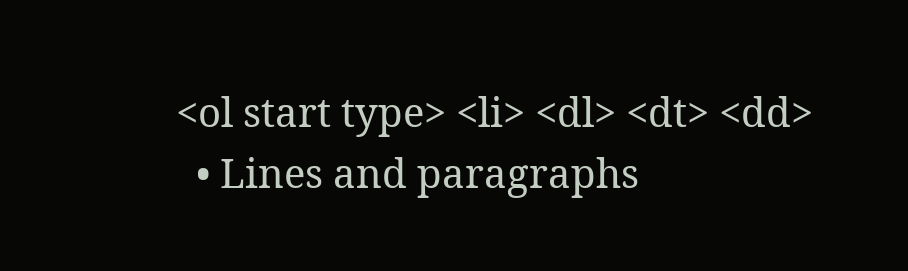<ol start type> <li> <dl> <dt> <dd>
  • Lines and paragraphs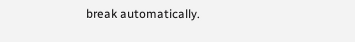break automatically.